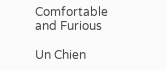Comfortable and Furious

Un Chien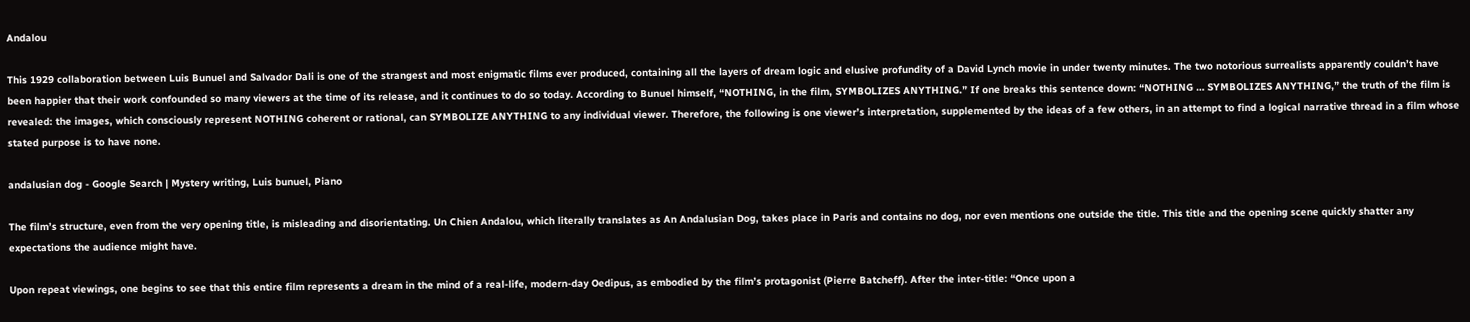Andalou

This 1929 collaboration between Luis Bunuel and Salvador Dali is one of the strangest and most enigmatic films ever produced, containing all the layers of dream logic and elusive profundity of a David Lynch movie in under twenty minutes. The two notorious surrealists apparently couldn’t have been happier that their work confounded so many viewers at the time of its release, and it continues to do so today. According to Bunuel himself, “NOTHING, in the film, SYMBOLIZES ANYTHING.” If one breaks this sentence down: “NOTHING … SYMBOLIZES ANYTHING,” the truth of the film is revealed: the images, which consciously represent NOTHING coherent or rational, can SYMBOLIZE ANYTHING to any individual viewer. Therefore, the following is one viewer’s interpretation, supplemented by the ideas of a few others, in an attempt to find a logical narrative thread in a film whose stated purpose is to have none.

andalusian dog - Google Search | Mystery writing, Luis bunuel, Piano

The film’s structure, even from the very opening title, is misleading and disorientating. Un Chien Andalou, which literally translates as An Andalusian Dog, takes place in Paris and contains no dog, nor even mentions one outside the title. This title and the opening scene quickly shatter any expectations the audience might have.

Upon repeat viewings, one begins to see that this entire film represents a dream in the mind of a real-life, modern-day Oedipus, as embodied by the film’s protagonist (Pierre Batcheff). After the inter-title: “Once upon a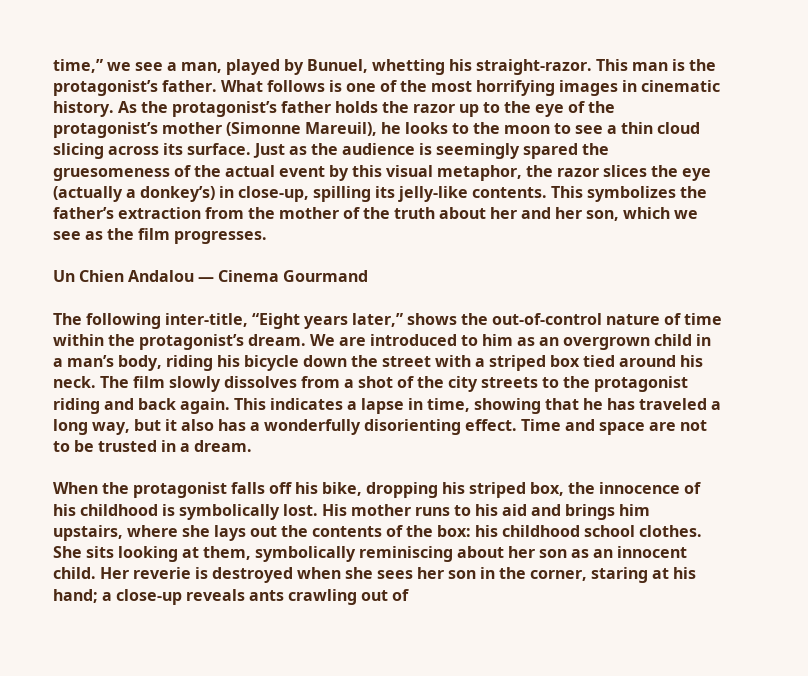time,” we see a man, played by Bunuel, whetting his straight-razor. This man is the protagonist’s father. What follows is one of the most horrifying images in cinematic history. As the protagonist’s father holds the razor up to the eye of the protagonist’s mother (Simonne Mareuil), he looks to the moon to see a thin cloud slicing across its surface. Just as the audience is seemingly spared the gruesomeness of the actual event by this visual metaphor, the razor slices the eye (actually a donkey’s) in close-up, spilling its jelly-like contents. This symbolizes the father’s extraction from the mother of the truth about her and her son, which we see as the film progresses.

Un Chien Andalou — Cinema Gourmand

The following inter-title, “Eight years later,” shows the out-of-control nature of time within the protagonist’s dream. We are introduced to him as an overgrown child in a man’s body, riding his bicycle down the street with a striped box tied around his neck. The film slowly dissolves from a shot of the city streets to the protagonist riding and back again. This indicates a lapse in time, showing that he has traveled a long way, but it also has a wonderfully disorienting effect. Time and space are not to be trusted in a dream.

When the protagonist falls off his bike, dropping his striped box, the innocence of his childhood is symbolically lost. His mother runs to his aid and brings him upstairs, where she lays out the contents of the box: his childhood school clothes. She sits looking at them, symbolically reminiscing about her son as an innocent child. Her reverie is destroyed when she sees her son in the corner, staring at his hand; a close-up reveals ants crawling out of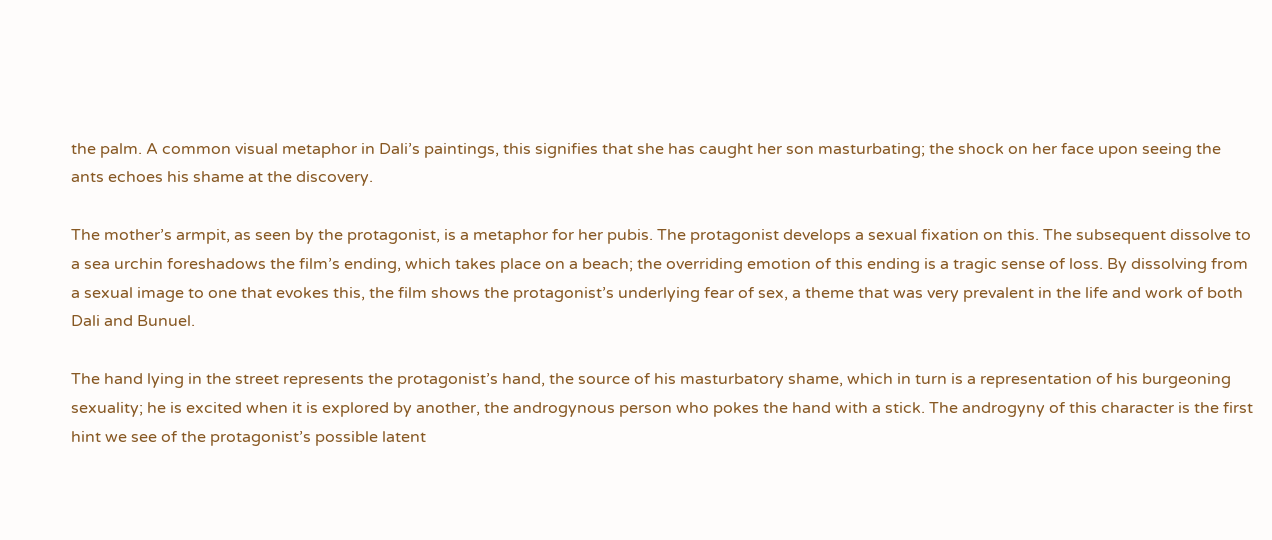the palm. A common visual metaphor in Dali’s paintings, this signifies that she has caught her son masturbating; the shock on her face upon seeing the ants echoes his shame at the discovery.

The mother’s armpit, as seen by the protagonist, is a metaphor for her pubis. The protagonist develops a sexual fixation on this. The subsequent dissolve to a sea urchin foreshadows the film’s ending, which takes place on a beach; the overriding emotion of this ending is a tragic sense of loss. By dissolving from a sexual image to one that evokes this, the film shows the protagonist’s underlying fear of sex, a theme that was very prevalent in the life and work of both Dali and Bunuel.

The hand lying in the street represents the protagonist’s hand, the source of his masturbatory shame, which in turn is a representation of his burgeoning sexuality; he is excited when it is explored by another, the androgynous person who pokes the hand with a stick. The androgyny of this character is the first hint we see of the protagonist’s possible latent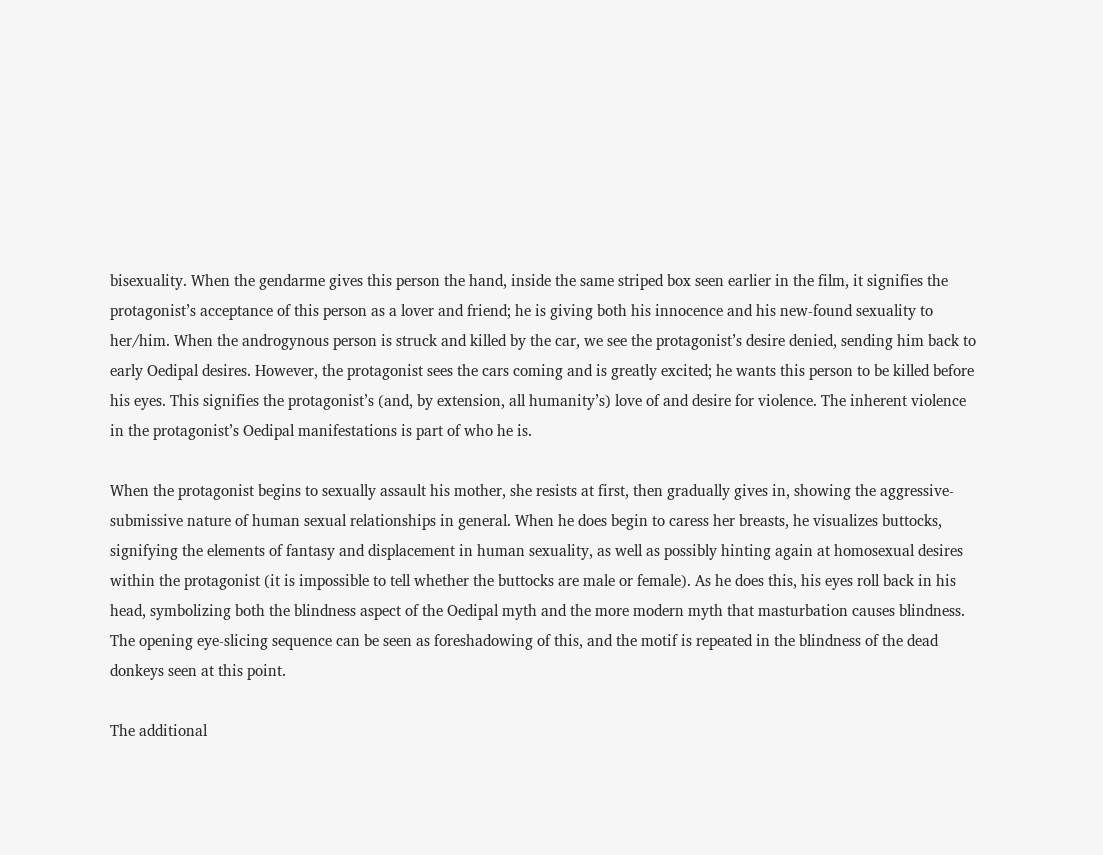bisexuality. When the gendarme gives this person the hand, inside the same striped box seen earlier in the film, it signifies the protagonist’s acceptance of this person as a lover and friend; he is giving both his innocence and his new-found sexuality to her/him. When the androgynous person is struck and killed by the car, we see the protagonist’s desire denied, sending him back to early Oedipal desires. However, the protagonist sees the cars coming and is greatly excited; he wants this person to be killed before his eyes. This signifies the protagonist’s (and, by extension, all humanity’s) love of and desire for violence. The inherent violence in the protagonist’s Oedipal manifestations is part of who he is.

When the protagonist begins to sexually assault his mother, she resists at first, then gradually gives in, showing the aggressive-submissive nature of human sexual relationships in general. When he does begin to caress her breasts, he visualizes buttocks, signifying the elements of fantasy and displacement in human sexuality, as well as possibly hinting again at homosexual desires within the protagonist (it is impossible to tell whether the buttocks are male or female). As he does this, his eyes roll back in his head, symbolizing both the blindness aspect of the Oedipal myth and the more modern myth that masturbation causes blindness. The opening eye-slicing sequence can be seen as foreshadowing of this, and the motif is repeated in the blindness of the dead donkeys seen at this point.

The additional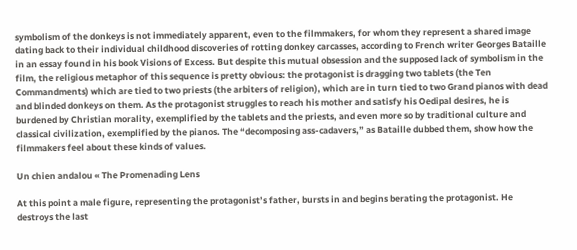symbolism of the donkeys is not immediately apparent, even to the filmmakers, for whom they represent a shared image dating back to their individual childhood discoveries of rotting donkey carcasses, according to French writer Georges Bataille in an essay found in his book Visions of Excess. But despite this mutual obsession and the supposed lack of symbolism in the film, the religious metaphor of this sequence is pretty obvious: the protagonist is dragging two tablets (the Ten Commandments) which are tied to two priests (the arbiters of religion), which are in turn tied to two Grand pianos with dead and blinded donkeys on them. As the protagonist struggles to reach his mother and satisfy his Oedipal desires, he is burdened by Christian morality, exemplified by the tablets and the priests, and even more so by traditional culture and classical civilization, exemplified by the pianos. The “decomposing ass-cadavers,” as Bataille dubbed them, show how the filmmakers feel about these kinds of values.

Un chien andalou « The Promenading Lens

At this point a male figure, representing the protagonist’s father, bursts in and begins berating the protagonist. He destroys the last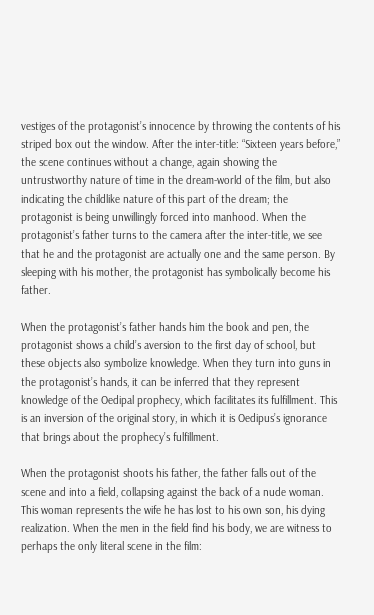vestiges of the protagonist’s innocence by throwing the contents of his striped box out the window. After the inter-title: “Sixteen years before,” the scene continues without a change, again showing the untrustworthy nature of time in the dream-world of the film, but also indicating the childlike nature of this part of the dream; the protagonist is being unwillingly forced into manhood. When the protagonist’s father turns to the camera after the inter-title, we see that he and the protagonist are actually one and the same person. By sleeping with his mother, the protagonist has symbolically become his father.

When the protagonist’s father hands him the book and pen, the protagonist shows a child’s aversion to the first day of school, but these objects also symbolize knowledge. When they turn into guns in the protagonist’s hands, it can be inferred that they represent knowledge of the Oedipal prophecy, which facilitates its fulfillment. This is an inversion of the original story, in which it is Oedipus’s ignorance that brings about the prophecy’s fulfillment.

When the protagonist shoots his father, the father falls out of the scene and into a field, collapsing against the back of a nude woman. This woman represents the wife he has lost to his own son, his dying realization. When the men in the field find his body, we are witness to perhaps the only literal scene in the film: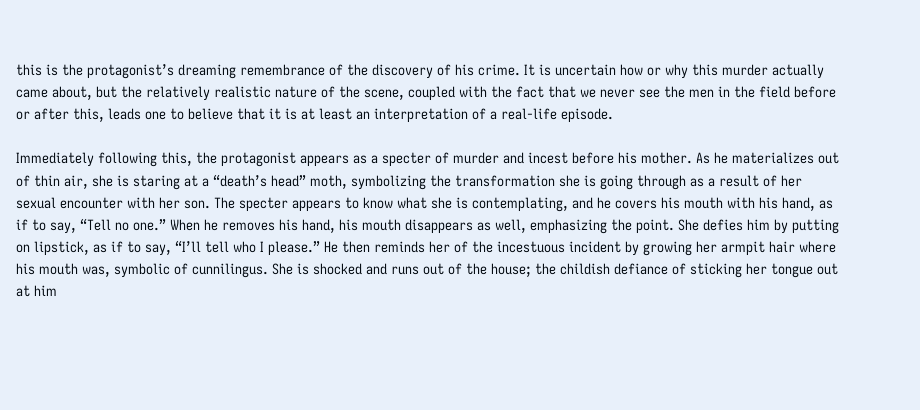this is the protagonist’s dreaming remembrance of the discovery of his crime. It is uncertain how or why this murder actually came about, but the relatively realistic nature of the scene, coupled with the fact that we never see the men in the field before or after this, leads one to believe that it is at least an interpretation of a real-life episode.

Immediately following this, the protagonist appears as a specter of murder and incest before his mother. As he materializes out of thin air, she is staring at a “death’s head” moth, symbolizing the transformation she is going through as a result of her sexual encounter with her son. The specter appears to know what she is contemplating, and he covers his mouth with his hand, as if to say, “Tell no one.” When he removes his hand, his mouth disappears as well, emphasizing the point. She defies him by putting on lipstick, as if to say, “I’ll tell who I please.” He then reminds her of the incestuous incident by growing her armpit hair where his mouth was, symbolic of cunnilingus. She is shocked and runs out of the house; the childish defiance of sticking her tongue out at him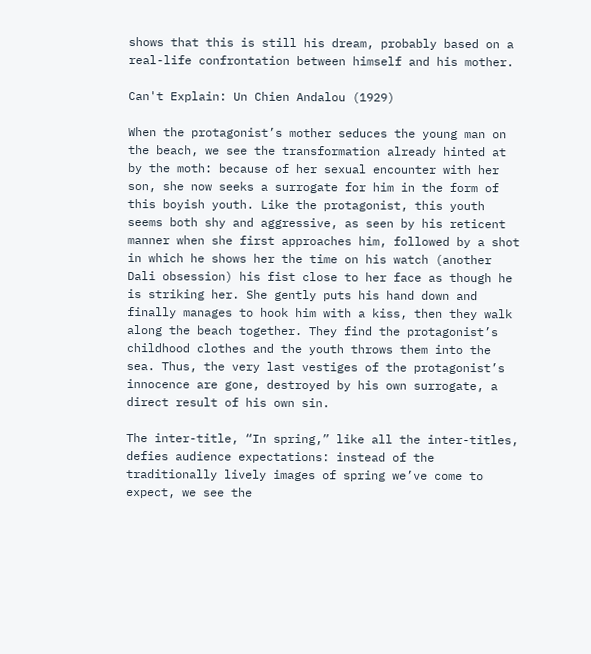shows that this is still his dream, probably based on a real-life confrontation between himself and his mother.

Can't Explain: Un Chien Andalou (1929)

When the protagonist’s mother seduces the young man on the beach, we see the transformation already hinted at by the moth: because of her sexual encounter with her son, she now seeks a surrogate for him in the form of this boyish youth. Like the protagonist, this youth seems both shy and aggressive, as seen by his reticent manner when she first approaches him, followed by a shot in which he shows her the time on his watch (another Dali obsession) his fist close to her face as though he is striking her. She gently puts his hand down and finally manages to hook him with a kiss, then they walk along the beach together. They find the protagonist’s childhood clothes and the youth throws them into the sea. Thus, the very last vestiges of the protagonist’s innocence are gone, destroyed by his own surrogate, a direct result of his own sin.

The inter-title, “In spring,” like all the inter-titles, defies audience expectations: instead of the traditionally lively images of spring we’ve come to expect, we see the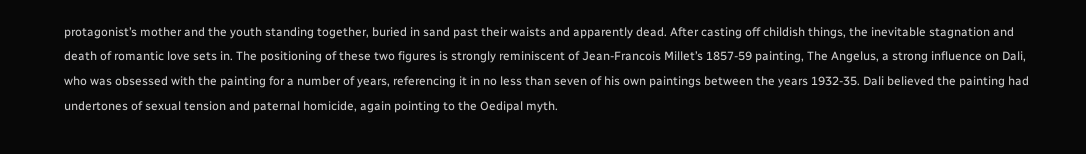protagonist’s mother and the youth standing together, buried in sand past their waists and apparently dead. After casting off childish things, the inevitable stagnation and death of romantic love sets in. The positioning of these two figures is strongly reminiscent of Jean-Francois Millet’s 1857-59 painting, The Angelus, a strong influence on Dali, who was obsessed with the painting for a number of years, referencing it in no less than seven of his own paintings between the years 1932-35. Dali believed the painting had undertones of sexual tension and paternal homicide, again pointing to the Oedipal myth.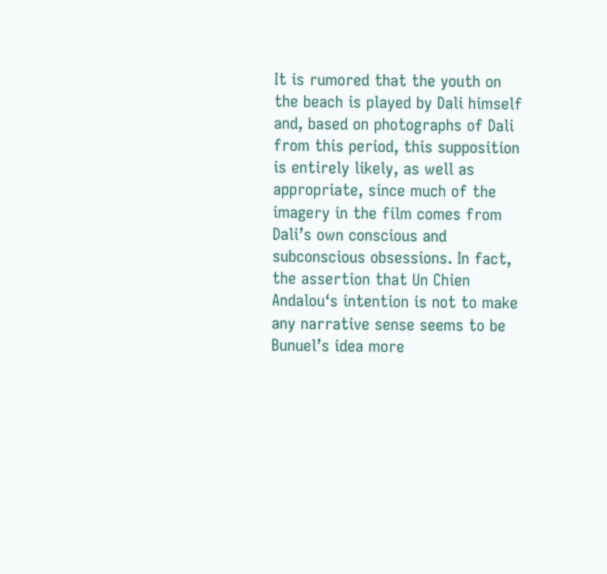It is rumored that the youth on the beach is played by Dali himself and, based on photographs of Dali from this period, this supposition is entirely likely, as well as appropriate, since much of the imagery in the film comes from Dali’s own conscious and subconscious obsessions. In fact, the assertion that Un Chien Andalou‘s intention is not to make any narrative sense seems to be Bunuel’s idea more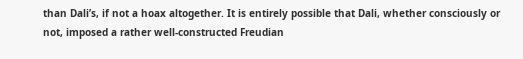than Dali’s, if not a hoax altogether. It is entirely possible that Dali, whether consciously or not, imposed a rather well-constructed Freudian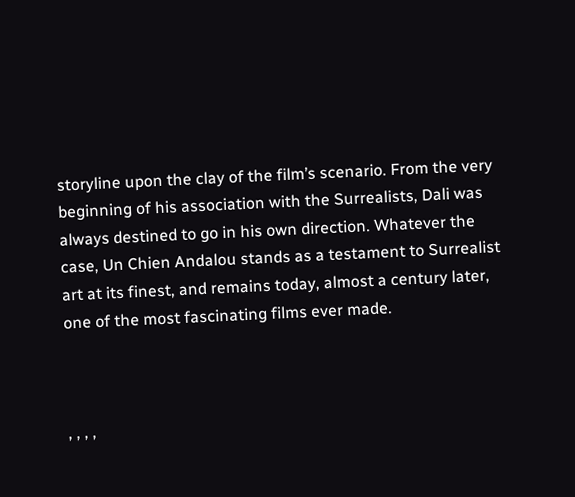storyline upon the clay of the film’s scenario. From the very beginning of his association with the Surrealists, Dali was always destined to go in his own direction. Whatever the case, Un Chien Andalou stands as a testament to Surrealist art at its finest, and remains today, almost a century later, one of the most fascinating films ever made.



, , , ,